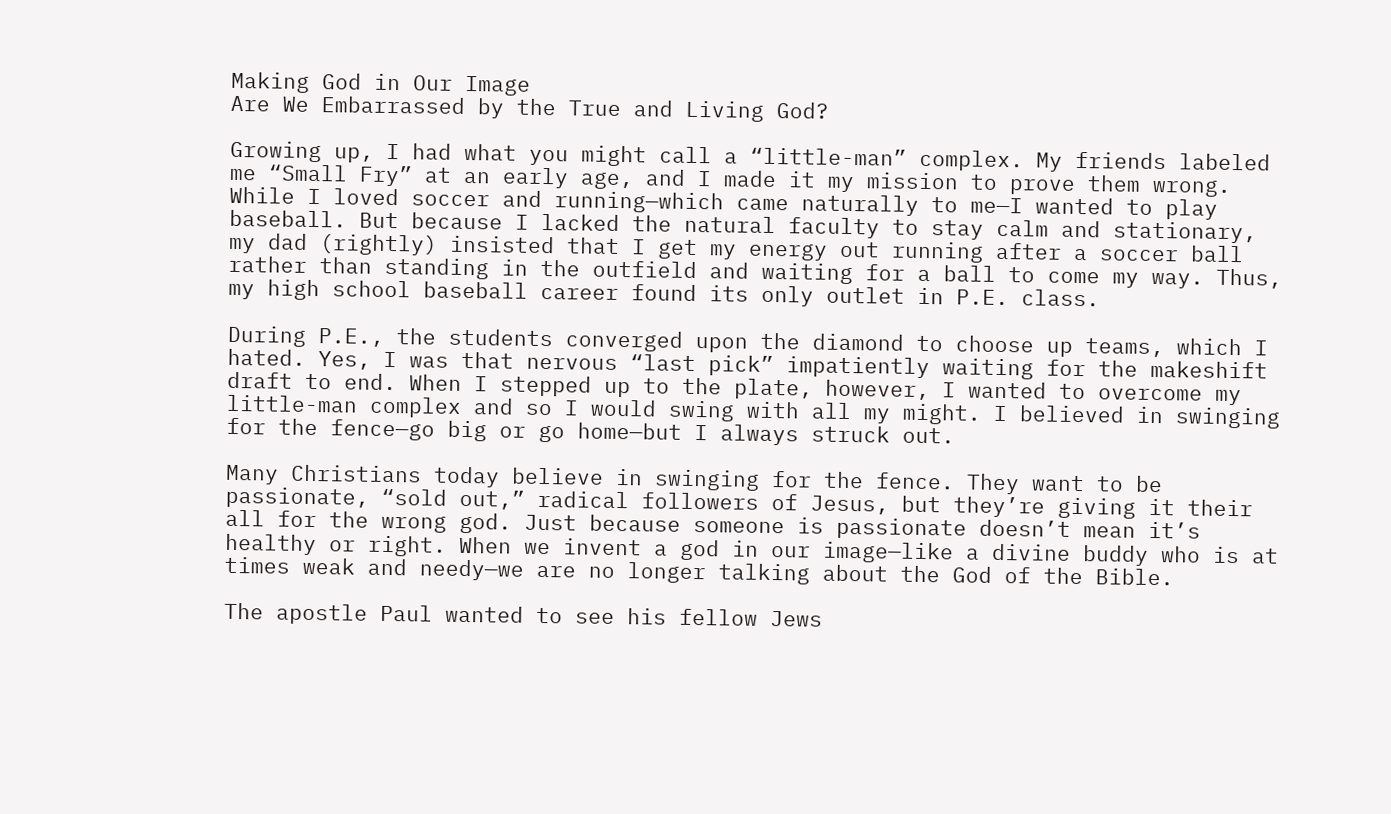Making God in Our Image
Are We Embarrassed by the True and Living God?

Growing up, I had what you might call a “little-man” complex. My friends labeled me “Small Fry” at an early age, and I made it my mission to prove them wrong. While I loved soccer and running—which came naturally to me—I wanted to play baseball. But because I lacked the natural faculty to stay calm and stationary, my dad (rightly) insisted that I get my energy out running after a soccer ball rather than standing in the outfield and waiting for a ball to come my way. Thus, my high school baseball career found its only outlet in P.E. class.

During P.E., the students converged upon the diamond to choose up teams, which I hated. Yes, I was that nervous “last pick” impatiently waiting for the makeshift draft to end. When I stepped up to the plate, however, I wanted to overcome my little-man complex and so I would swing with all my might. I believed in swinging for the fence—go big or go home—but I always struck out.

Many Christians today believe in swinging for the fence. They want to be passionate, “sold out,” radical followers of Jesus, but they’re giving it their all for the wrong god. Just because someone is passionate doesn’t mean it’s healthy or right. When we invent a god in our image—like a divine buddy who is at times weak and needy—we are no longer talking about the God of the Bible.

The apostle Paul wanted to see his fellow Jews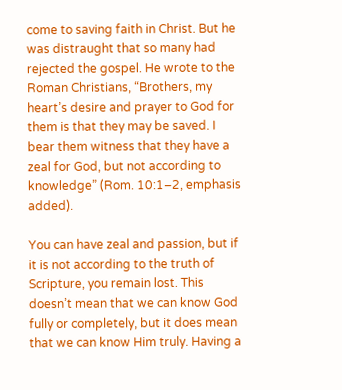come to saving faith in Christ. But he was distraught that so many had rejected the gospel. He wrote to the Roman Christians, “Brothers, my heart’s desire and prayer to God for them is that they may be saved. I bear them witness that they have a zeal for God, but not according to knowledge” (Rom. 10:1–2, emphasis added).

You can have zeal and passion, but if it is not according to the truth of Scripture, you remain lost. This doesn’t mean that we can know God fully or completely, but it does mean that we can know Him truly. Having a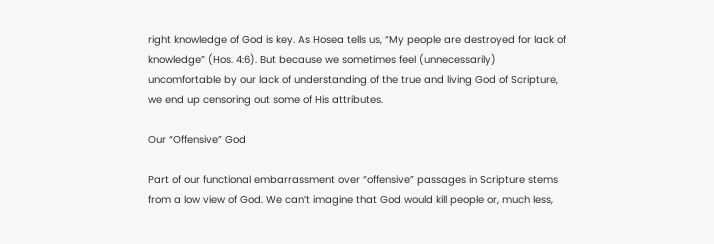right knowledge of God is key. As Hosea tells us, “My people are destroyed for lack of knowledge” (Hos. 4:6). But because we sometimes feel (unnecessarily) uncomfortable by our lack of understanding of the true and living God of Scripture, we end up censoring out some of His attributes.

Our “Offensive” God

Part of our functional embarrassment over “offensive” passages in Scripture stems from a low view of God. We can’t imagine that God would kill people or, much less,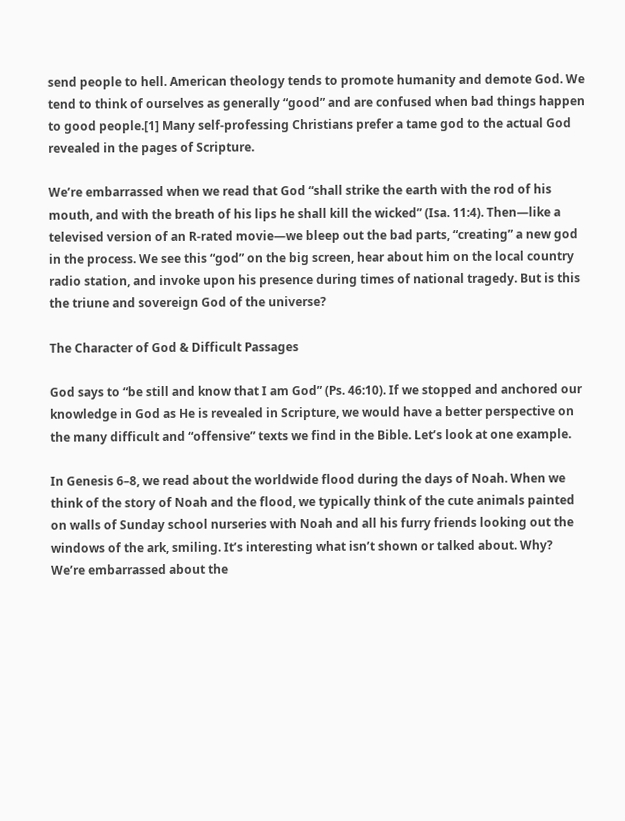send people to hell. American theology tends to promote humanity and demote God. We tend to think of ourselves as generally “good” and are confused when bad things happen to good people.[1] Many self-professing Christians prefer a tame god to the actual God revealed in the pages of Scripture.

We’re embarrassed when we read that God “shall strike the earth with the rod of his mouth, and with the breath of his lips he shall kill the wicked” (Isa. 11:4). Then—like a televised version of an R-rated movie—we bleep out the bad parts, “creating” a new god in the process. We see this “god” on the big screen, hear about him on the local country radio station, and invoke upon his presence during times of national tragedy. But is this the triune and sovereign God of the universe?

The Character of God & Difficult Passages

God says to “be still and know that I am God” (Ps. 46:10). If we stopped and anchored our knowledge in God as He is revealed in Scripture, we would have a better perspective on the many difficult and “offensive” texts we find in the Bible. Let’s look at one example.

In Genesis 6–8, we read about the worldwide flood during the days of Noah. When we think of the story of Noah and the flood, we typically think of the cute animals painted on walls of Sunday school nurseries with Noah and all his furry friends looking out the windows of the ark, smiling. It’s interesting what isn’t shown or talked about. Why? We’re embarrassed about the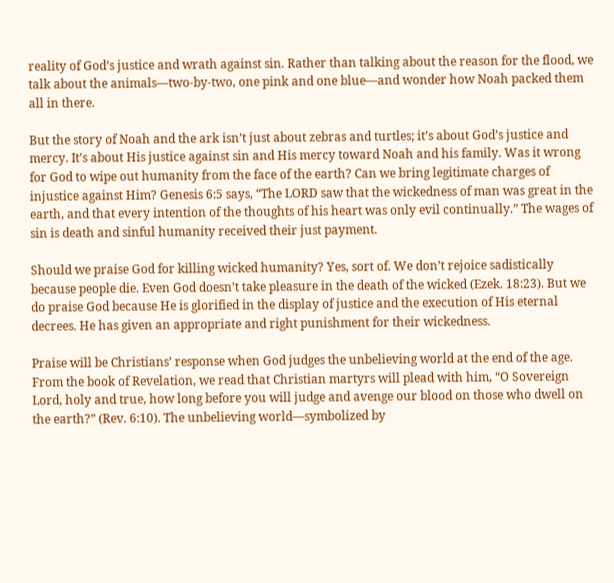reality of God’s justice and wrath against sin. Rather than talking about the reason for the flood, we talk about the animals—two-by-two, one pink and one blue—and wonder how Noah packed them all in there.

But the story of Noah and the ark isn’t just about zebras and turtles; it’s about God’s justice and mercy. It’s about His justice against sin and His mercy toward Noah and his family. Was it wrong for God to wipe out humanity from the face of the earth? Can we bring legitimate charges of injustice against Him? Genesis 6:5 says, “The LORD saw that the wickedness of man was great in the earth, and that every intention of the thoughts of his heart was only evil continually.” The wages of sin is death and sinful humanity received their just payment.

Should we praise God for killing wicked humanity? Yes, sort of. We don’t rejoice sadistically because people die. Even God doesn’t take pleasure in the death of the wicked (Ezek. 18:23). But we do praise God because He is glorified in the display of justice and the execution of His eternal decrees. He has given an appropriate and right punishment for their wickedness.

Praise will be Christians’ response when God judges the unbelieving world at the end of the age. From the book of Revelation, we read that Christian martyrs will plead with him, “O Sovereign Lord, holy and true, how long before you will judge and avenge our blood on those who dwell on the earth?” (Rev. 6:10). The unbelieving world—symbolized by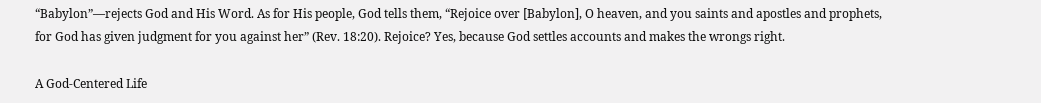“Babylon”—rejects God and His Word. As for His people, God tells them, “Rejoice over [Babylon], O heaven, and you saints and apostles and prophets, for God has given judgment for you against her” (Rev. 18:20). Rejoice? Yes, because God settles accounts and makes the wrongs right.

A God-Centered Life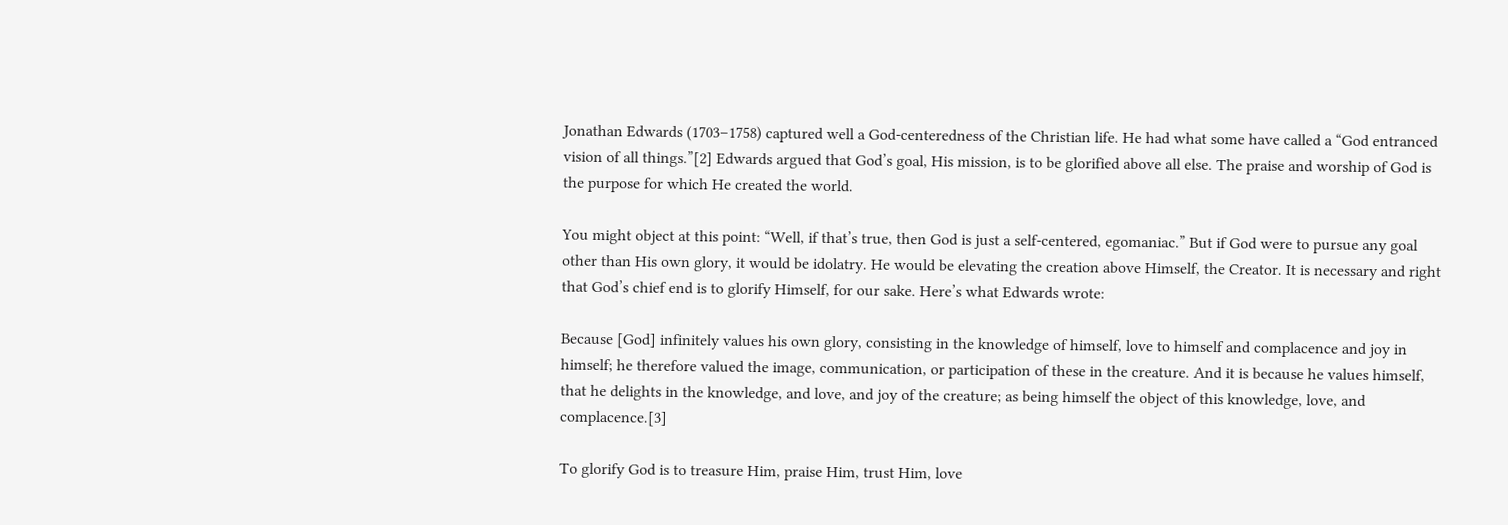Jonathan Edwards (1703–1758) captured well a God-centeredness of the Christian life. He had what some have called a “God entranced vision of all things.”[2] Edwards argued that God’s goal, His mission, is to be glorified above all else. The praise and worship of God is the purpose for which He created the world.

You might object at this point: “Well, if that’s true, then God is just a self-centered, egomaniac.” But if God were to pursue any goal other than His own glory, it would be idolatry. He would be elevating the creation above Himself, the Creator. It is necessary and right that God’s chief end is to glorify Himself, for our sake. Here’s what Edwards wrote:

Because [God] infinitely values his own glory, consisting in the knowledge of himself, love to himself and complacence and joy in himself; he therefore valued the image, communication, or participation of these in the creature. And it is because he values himself, that he delights in the knowledge, and love, and joy of the creature; as being himself the object of this knowledge, love, and complacence.[3]

To glorify God is to treasure Him, praise Him, trust Him, love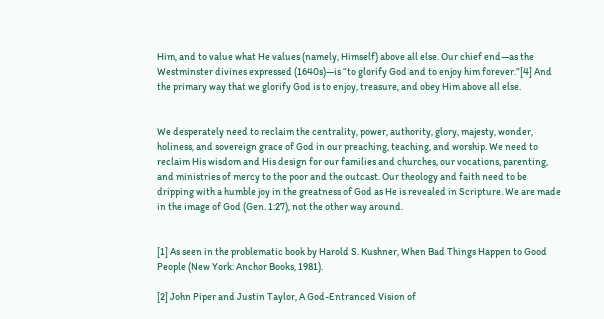Him, and to value what He values (namely, Himself) above all else. Our chief end—as the Westminster divines expressed (1640s)—is “to glorify God and to enjoy him forever.”[4] And the primary way that we glorify God is to enjoy, treasure, and obey Him above all else.


We desperately need to reclaim the centrality, power, authority, glory, majesty, wonder, holiness, and sovereign grace of God in our preaching, teaching, and worship. We need to reclaim His wisdom and His design for our families and churches, our vocations, parenting, and ministries of mercy to the poor and the outcast. Our theology and faith need to be dripping with a humble joy in the greatness of God as He is revealed in Scripture. We are made in the image of God (Gen. 1:27), not the other way around.


[1] As seen in the problematic book by Harold S. Kushner, When Bad Things Happen to Good People (New York: Anchor Books, 1981).

[2] John Piper and Justin Taylor, A God-Entranced Vision of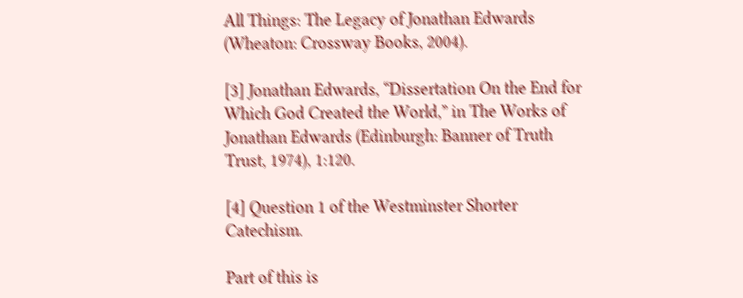All Things: The Legacy of Jonathan Edwards (Wheaton: Crossway Books, 2004).

[3] Jonathan Edwards, “Dissertation On the End for Which God Created the World,” in The Works of Jonathan Edwards (Edinburgh: Banner of Truth Trust, 1974), 1:120.

[4] Question 1 of the Westminster Shorter Catechism.

Part of this is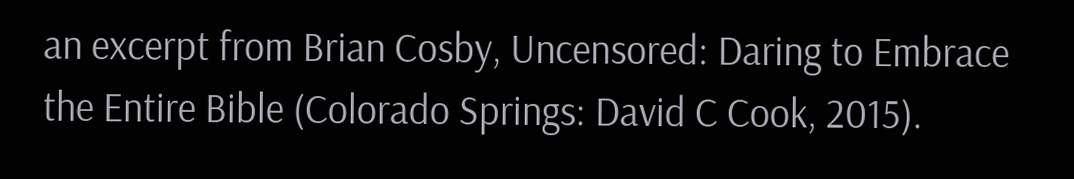an excerpt from Brian Cosby, Uncensored: Daring to Embrace the Entire Bible (Colorado Springs: David C Cook, 2015).